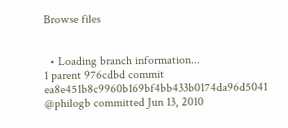Browse files


  • Loading branch information...
1 parent 976cdbd commit ea8e451b8c9960b169bf4bb433b0174da96d5041 @philogb committed Jun 13, 2010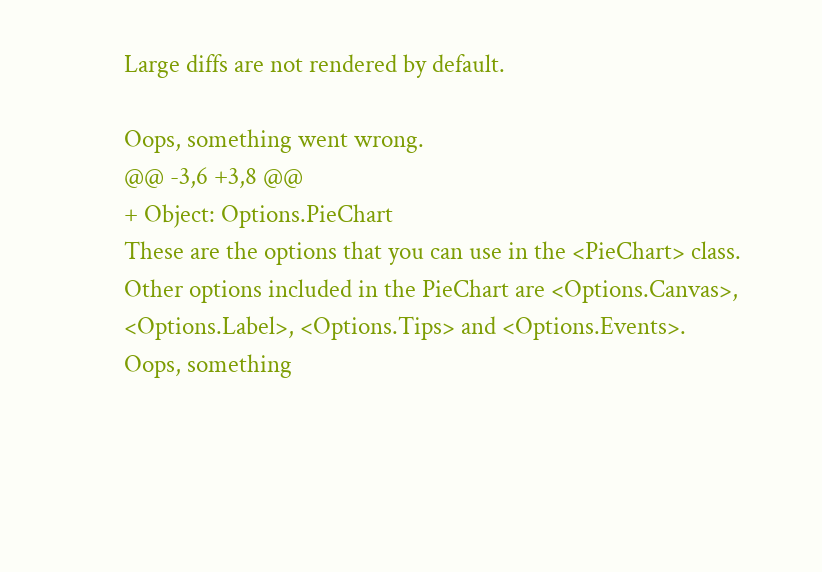Large diffs are not rendered by default.

Oops, something went wrong.
@@ -3,6 +3,8 @@
+ Object: Options.PieChart
These are the options that you can use in the <PieChart> class.
Other options included in the PieChart are <Options.Canvas>, <Options.Label>, <Options.Tips> and <Options.Events>.
Oops, something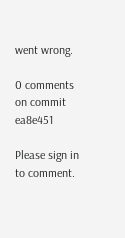went wrong.

0 comments on commit ea8e451

Please sign in to comment.